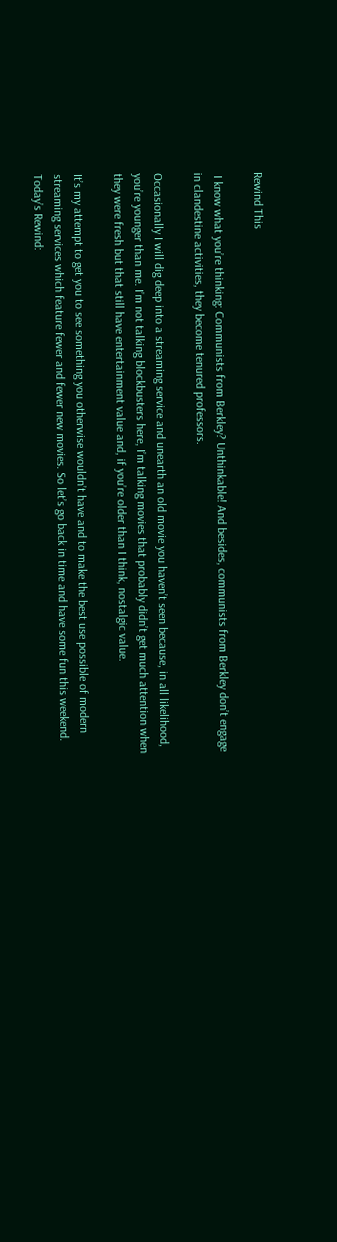Rewind This

 I know what you’re thinking: Communists from Berkley? Unthinkable! And besides, communists from Berkley don’t engage in clandestine activities, they become tenured professors.

Occasionally I will dig deep into a streaming service and unearth an old movie you haven’t seen because, in all likelihood, you’re younger than me. I’m not talking blockbusters here, I’m talking movies that probably didn’t get much attention when they were fresh but that still have entertainment value and, if you’re older than I think, nostalgic value.

It’s my attempt to get you to see something you otherwise wouldn’t have and to make the best use possible of modern streaming services which feature fewer and fewer new movies. So let’s go back in time and have some fun this weekend. Today’s Rewind: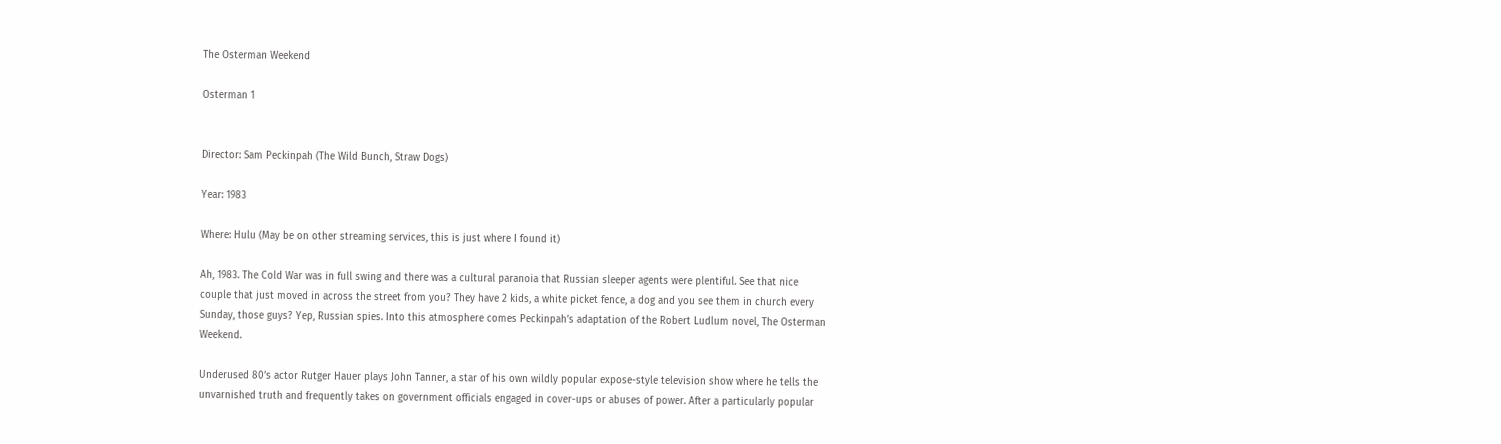The Osterman Weekend

Osterman 1


Director: Sam Peckinpah (The Wild Bunch, Straw Dogs)

Year: 1983

Where: Hulu (May be on other streaming services, this is just where I found it)

Ah, 1983. The Cold War was in full swing and there was a cultural paranoia that Russian sleeper agents were plentiful. See that nice couple that just moved in across the street from you? They have 2 kids, a white picket fence, a dog and you see them in church every Sunday, those guys? Yep, Russian spies. Into this atmosphere comes Peckinpah’s adaptation of the Robert Ludlum novel, The Osterman Weekend.

Underused 80’s actor Rutger Hauer plays John Tanner, a star of his own wildly popular expose-style television show where he tells the unvarnished truth and frequently takes on government officials engaged in cover-ups or abuses of power. After a particularly popular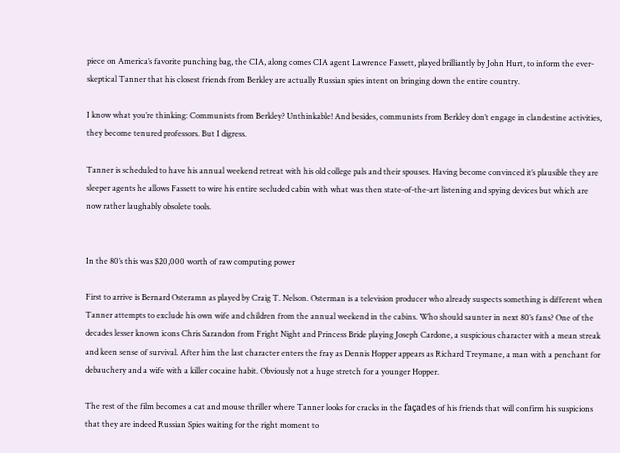piece on America’s favorite punching bag, the CIA, along comes CIA agent Lawrence Fassett, played brilliantly by John Hurt, to inform the ever-skeptical Tanner that his closest friends from Berkley are actually Russian spies intent on bringing down the entire country.

I know what you’re thinking: Communists from Berkley? Unthinkable! And besides, communists from Berkley don’t engage in clandestine activities, they become tenured professors. But I digress.

Tanner is scheduled to have his annual weekend retreat with his old college pals and their spouses. Having become convinced it’s plausible they are sleeper agents he allows Fassett to wire his entire secluded cabin with what was then state-of-the-art listening and spying devices but which are now rather laughably obsolete tools.


In the 80’s this was $20,000 worth of raw computing power

First to arrive is Bernard Osteramn as played by Craig T. Nelson. Osterman is a television producer who already suspects something is different when Tanner attempts to exclude his own wife and children from the annual weekend in the cabins. Who should saunter in next 80’s fans? One of the decades lesser known icons Chris Sarandon from Fright Night and Princess Bride playing Joseph Cardone, a suspicious character with a mean streak and keen sense of survival. After him the last character enters the fray as Dennis Hopper appears as Richard Treymane, a man with a penchant for debauchery and a wife with a killer cocaine habit. Obviously not a huge stretch for a younger Hopper.

The rest of the film becomes a cat and mouse thriller where Tanner looks for cracks in the façades of his friends that will confirm his suspicions that they are indeed Russian Spies waiting for the right moment to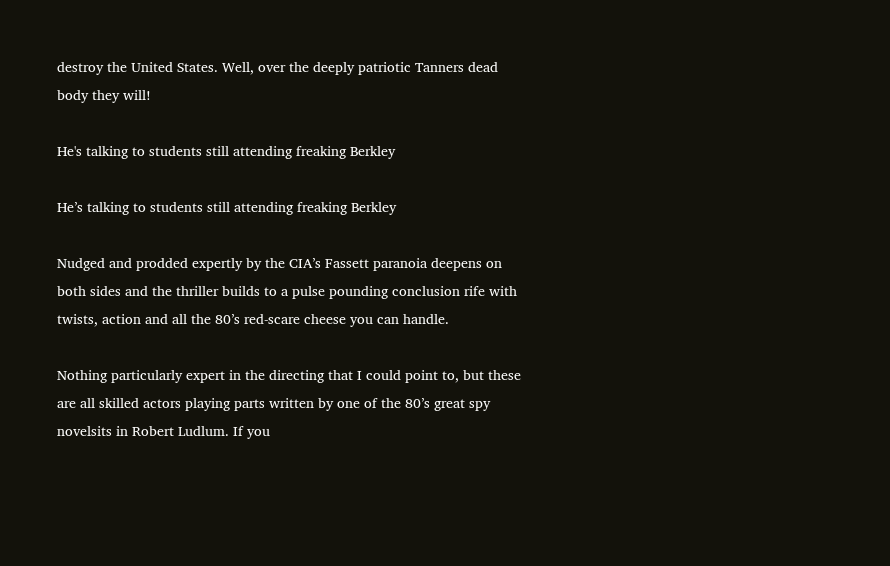destroy the United States. Well, over the deeply patriotic Tanners dead body they will!

He's talking to students still attending freaking Berkley

He’s talking to students still attending freaking Berkley

Nudged and prodded expertly by the CIA’s Fassett paranoia deepens on both sides and the thriller builds to a pulse pounding conclusion rife with twists, action and all the 80’s red-scare cheese you can handle.

Nothing particularly expert in the directing that I could point to, but these are all skilled actors playing parts written by one of the 80’s great spy novelsits in Robert Ludlum. If you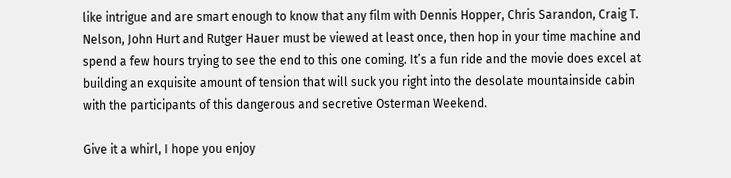like intrigue and are smart enough to know that any film with Dennis Hopper, Chris Sarandon, Craig T. Nelson, John Hurt and Rutger Hauer must be viewed at least once, then hop in your time machine and spend a few hours trying to see the end to this one coming. It’s a fun ride and the movie does excel at building an exquisite amount of tension that will suck you right into the desolate mountainside cabin with the participants of this dangerous and secretive Osterman Weekend.

Give it a whirl, I hope you enjoy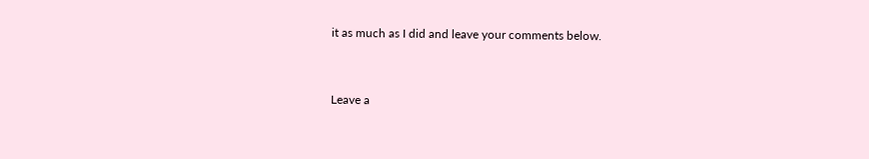it as much as I did and leave your comments below.



Leave a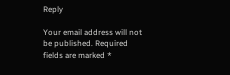Reply

Your email address will not be published. Required fields are marked *